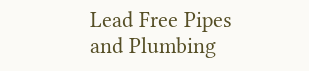Lead Free Pipes and Plumbing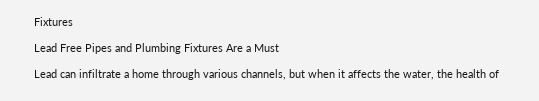Fixtures

Lead Free Pipes and Plumbing Fixtures Are a Must

Lead can infiltrate a home through various channels, but when it affects the water, the health of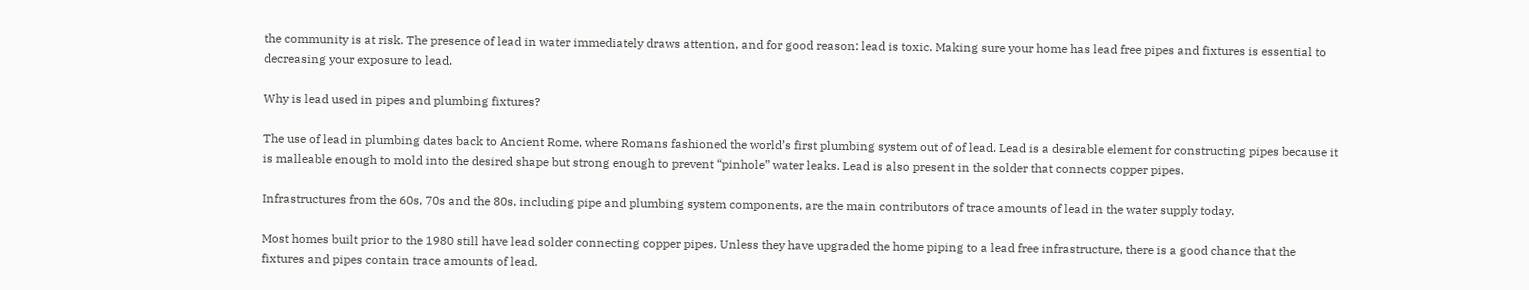the community is at risk. The presence of lead in water immediately draws attention, and for good reason: lead is toxic. Making sure your home has lead free pipes and fixtures is essential to decreasing your exposure to lead.

Why is lead used in pipes and plumbing fixtures?

The use of lead in plumbing dates back to Ancient Rome, where Romans fashioned the world’s first plumbing system out of of lead. Lead is a desirable element for constructing pipes because it is malleable enough to mold into the desired shape but strong enough to prevent “pinhole” water leaks. Lead is also present in the solder that connects copper pipes.

Infrastructures from the 60s, 70s and the 80s, including pipe and plumbing system components, are the main contributors of trace amounts of lead in the water supply today.

Most homes built prior to the 1980 still have lead solder connecting copper pipes. Unless they have upgraded the home piping to a lead free infrastructure, there is a good chance that the fixtures and pipes contain trace amounts of lead.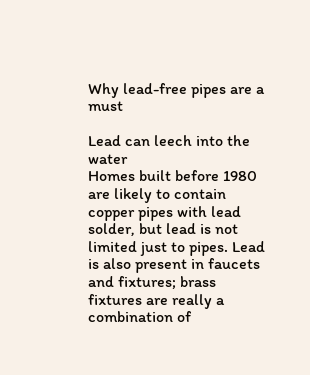Why lead-free pipes are a must

Lead can leech into the water
Homes built before 1980 are likely to contain copper pipes with lead solder, but lead is not limited just to pipes. Lead is also present in faucets and fixtures; brass fixtures are really a combination of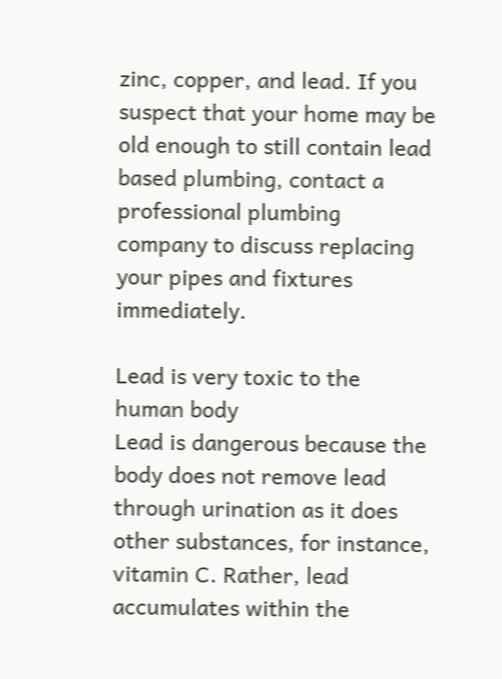zinc, copper, and lead. If you suspect that your home may be old enough to still contain lead based plumbing, contact a professional plumbing company to discuss replacing your pipes and fixtures immediately.

Lead is very toxic to the human body
Lead is dangerous because the body does not remove lead through urination as it does other substances, for instance, vitamin C. Rather, lead accumulates within the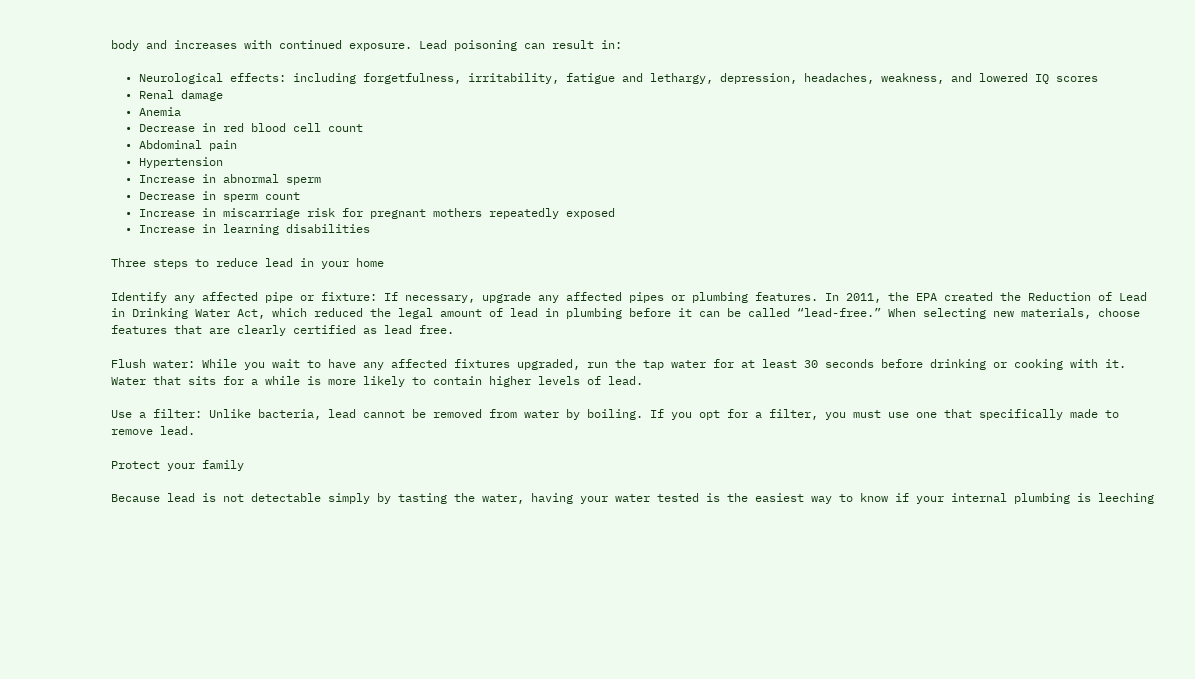body and increases with continued exposure. Lead poisoning can result in:

  • Neurological effects: including forgetfulness, irritability, fatigue and lethargy, depression, headaches, weakness, and lowered IQ scores
  • Renal damage
  • Anemia
  • Decrease in red blood cell count
  • Abdominal pain
  • Hypertension
  • Increase in abnormal sperm
  • Decrease in sperm count
  • Increase in miscarriage risk for pregnant mothers repeatedly exposed
  • Increase in learning disabilities

Three steps to reduce lead in your home

Identify any affected pipe or fixture: If necessary, upgrade any affected pipes or plumbing features. In 2011, the EPA created the Reduction of Lead in Drinking Water Act, which reduced the legal amount of lead in plumbing before it can be called “lead-free.” When selecting new materials, choose features that are clearly certified as lead free.

Flush water: While you wait to have any affected fixtures upgraded, run the tap water for at least 30 seconds before drinking or cooking with it. Water that sits for a while is more likely to contain higher levels of lead.

Use a filter: Unlike bacteria, lead cannot be removed from water by boiling. If you opt for a filter, you must use one that specifically made to remove lead.

Protect your family

Because lead is not detectable simply by tasting the water, having your water tested is the easiest way to know if your internal plumbing is leeching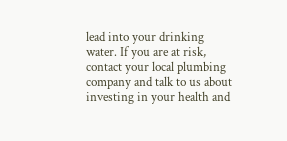lead into your drinking water. If you are at risk, contact your local plumbing company and talk to us about investing in your health and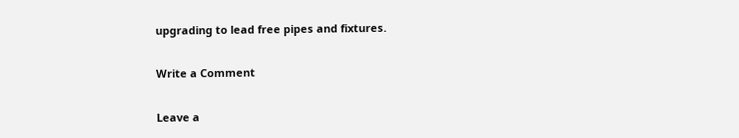upgrading to lead free pipes and fixtures.

Write a Comment

Leave a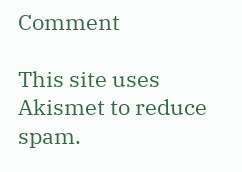Comment

This site uses Akismet to reduce spam.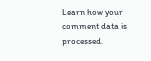Learn how your comment data is processed.